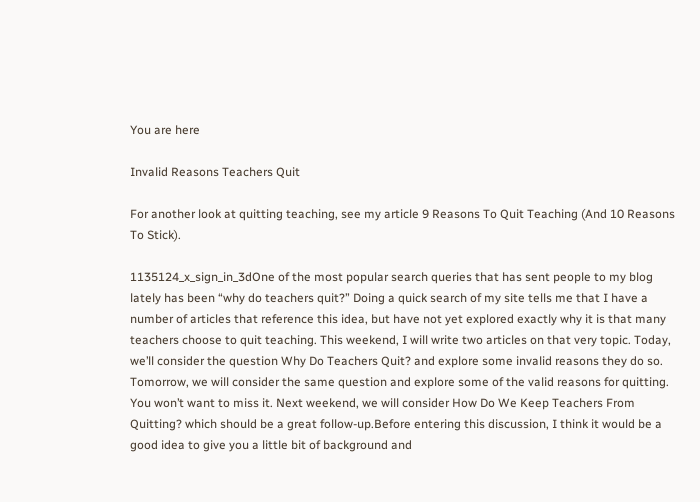You are here

Invalid Reasons Teachers Quit

For another look at quitting teaching, see my article 9 Reasons To Quit Teaching (And 10 Reasons To Stick).

1135124_x_sign_in_3dOne of the most popular search queries that has sent people to my blog lately has been “why do teachers quit?” Doing a quick search of my site tells me that I have a number of articles that reference this idea, but have not yet explored exactly why it is that many teachers choose to quit teaching. This weekend, I will write two articles on that very topic. Today, we’ll consider the question Why Do Teachers Quit? and explore some invalid reasons they do so. Tomorrow, we will consider the same question and explore some of the valid reasons for quitting. You won’t want to miss it. Next weekend, we will consider How Do We Keep Teachers From Quitting? which should be a great follow-up.Before entering this discussion, I think it would be a good idea to give you a little bit of background and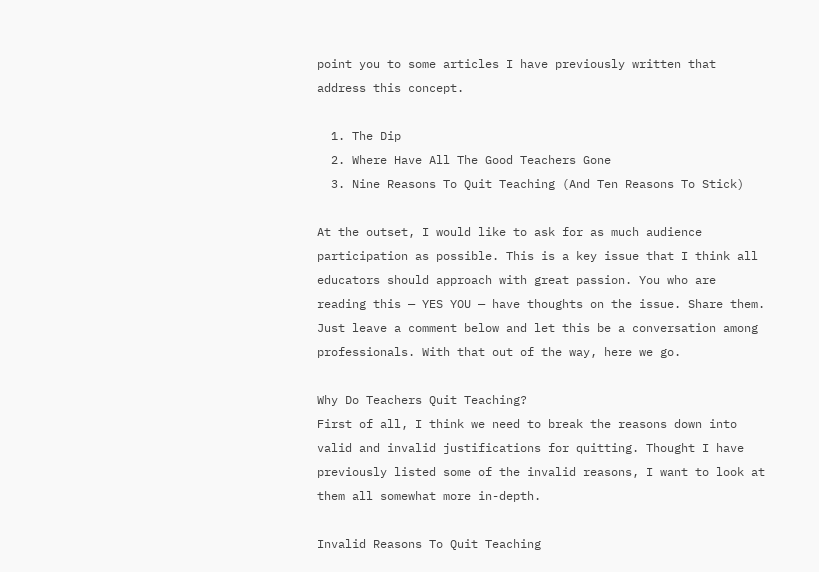point you to some articles I have previously written that address this concept.

  1. The Dip
  2. Where Have All The Good Teachers Gone
  3. Nine Reasons To Quit Teaching (And Ten Reasons To Stick)

At the outset, I would like to ask for as much audience participation as possible. This is a key issue that I think all educators should approach with great passion. You who are reading this — YES YOU — have thoughts on the issue. Share them. Just leave a comment below and let this be a conversation among professionals. With that out of the way, here we go.

Why Do Teachers Quit Teaching?
First of all, I think we need to break the reasons down into valid and invalid justifications for quitting. Thought I have previously listed some of the invalid reasons, I want to look at them all somewhat more in-depth.

Invalid Reasons To Quit Teaching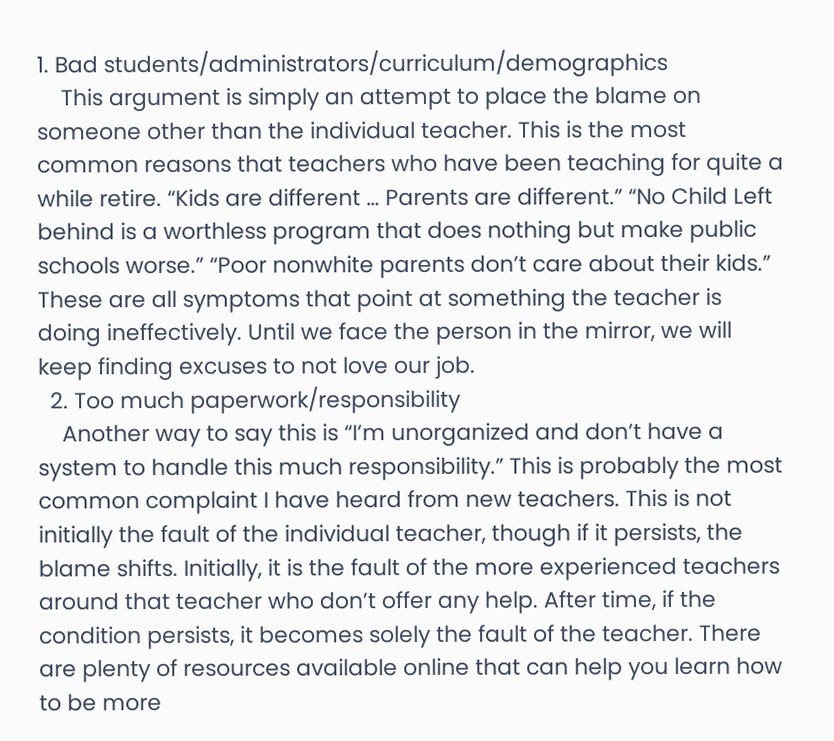1. Bad students/administrators/curriculum/demographics
    This argument is simply an attempt to place the blame on someone other than the individual teacher. This is the most common reasons that teachers who have been teaching for quite a while retire. “Kids are different … Parents are different.” “No Child Left behind is a worthless program that does nothing but make public schools worse.” “Poor nonwhite parents don’t care about their kids.” These are all symptoms that point at something the teacher is doing ineffectively. Until we face the person in the mirror, we will keep finding excuses to not love our job.
  2. Too much paperwork/responsibility
    Another way to say this is “I’m unorganized and don’t have a system to handle this much responsibility.” This is probably the most common complaint I have heard from new teachers. This is not initially the fault of the individual teacher, though if it persists, the blame shifts. Initially, it is the fault of the more experienced teachers around that teacher who don’t offer any help. After time, if the condition persists, it becomes solely the fault of the teacher. There are plenty of resources available online that can help you learn how to be more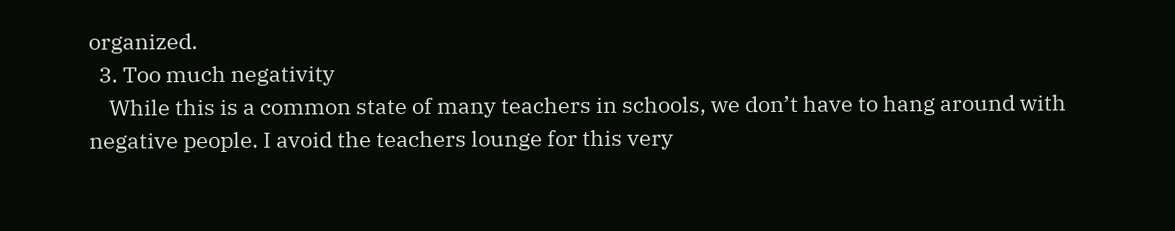organized.
  3. Too much negativity
    While this is a common state of many teachers in schools, we don’t have to hang around with negative people. I avoid the teachers lounge for this very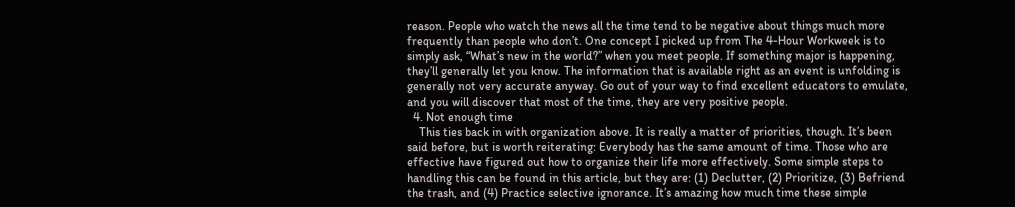reason. People who watch the news all the time tend to be negative about things much more frequently than people who don’t. One concept I picked up from The 4-Hour Workweek is to simply ask, “What’s new in the world?” when you meet people. If something major is happening, they’ll generally let you know. The information that is available right as an event is unfolding is generally not very accurate anyway. Go out of your way to find excellent educators to emulate, and you will discover that most of the time, they are very positive people.
  4. Not enough time
    This ties back in with organization above. It is really a matter of priorities, though. It’s been said before, but is worth reiterating: Everybody has the same amount of time. Those who are effective have figured out how to organize their life more effectively. Some simple steps to handling this can be found in this article, but they are: (1) Declutter, (2) Prioritize, (3) Befriend the trash, and (4) Practice selective ignorance. It’s amazing how much time these simple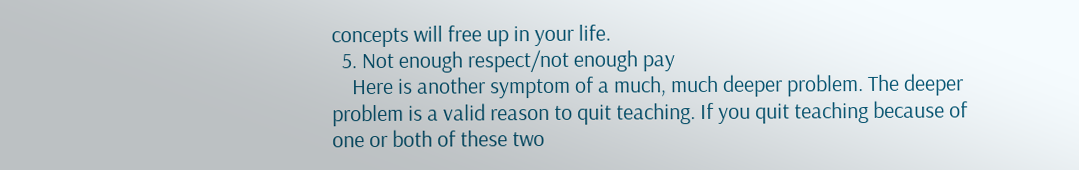concepts will free up in your life.
  5. Not enough respect/not enough pay
    Here is another symptom of a much, much deeper problem. The deeper problem is a valid reason to quit teaching. If you quit teaching because of one or both of these two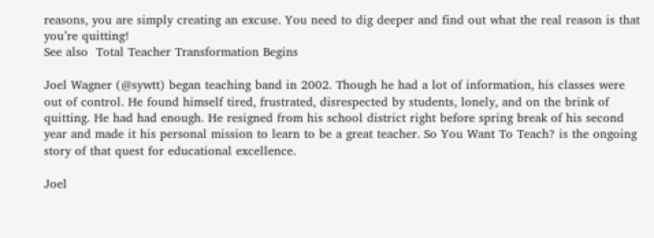reasons, you are simply creating an excuse. You need to dig deeper and find out what the real reason is that you’re quitting!
See also  Total Teacher Transformation Begins

Joel Wagner (@sywtt) began teaching band in 2002. Though he had a lot of information, his classes were out of control. He found himself tired, frustrated, disrespected by students, lonely, and on the brink of quitting. He had had enough. He resigned from his school district right before spring break of his second year and made it his personal mission to learn to be a great teacher. So You Want To Teach? is the ongoing story of that quest for educational excellence.

Joel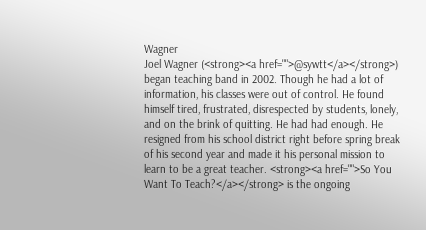Wagner
Joel Wagner (<strong><a href="">@sywtt</a></strong>) began teaching band in 2002. Though he had a lot of information, his classes were out of control. He found himself tired, frustrated, disrespected by students, lonely, and on the brink of quitting. He had had enough. He resigned from his school district right before spring break of his second year and made it his personal mission to learn to be a great teacher. <strong><a href="">So You Want To Teach?</a></strong> is the ongoing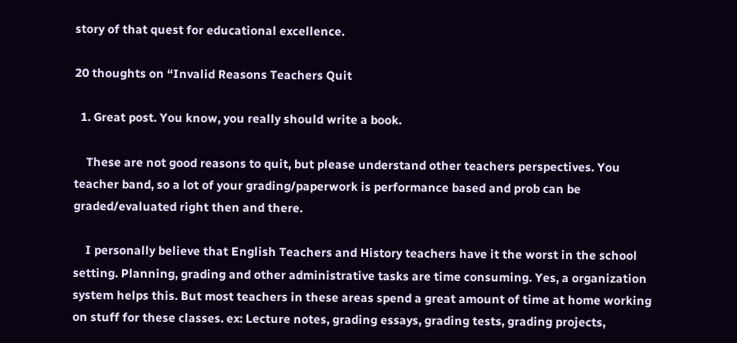story of that quest for educational excellence.

20 thoughts on “Invalid Reasons Teachers Quit

  1. Great post. You know, you really should write a book.

    These are not good reasons to quit, but please understand other teachers perspectives. You teacher band, so a lot of your grading/paperwork is performance based and prob can be graded/evaluated right then and there.

    I personally believe that English Teachers and History teachers have it the worst in the school setting. Planning, grading and other administrative tasks are time consuming. Yes, a organization system helps this. But most teachers in these areas spend a great amount of time at home working on stuff for these classes. ex: Lecture notes, grading essays, grading tests, grading projects,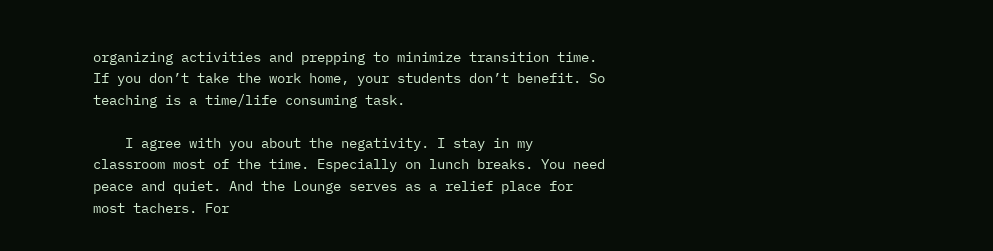organizing activities and prepping to minimize transition time. If you don’t take the work home, your students don’t benefit. So teaching is a time/life consuming task.

    I agree with you about the negativity. I stay in my classroom most of the time. Especially on lunch breaks. You need peace and quiet. And the Lounge serves as a relief place for most tachers. For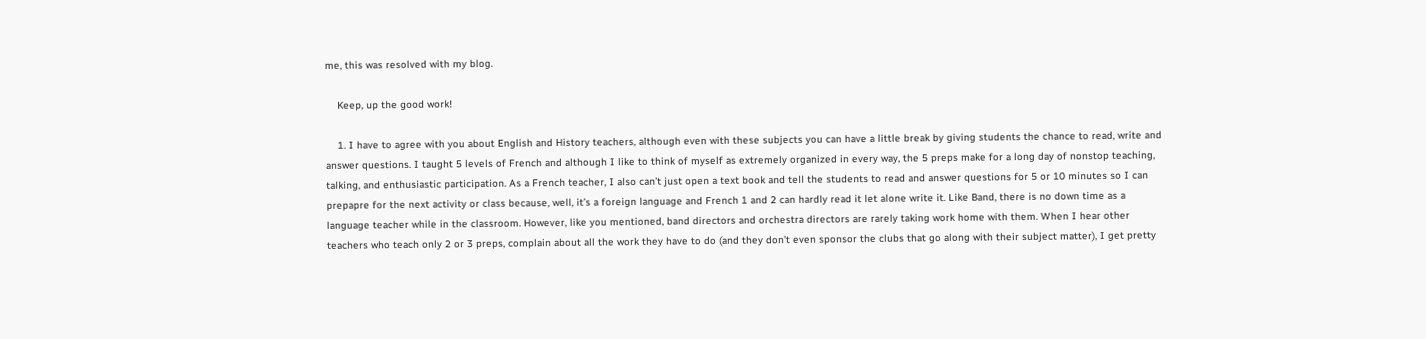me, this was resolved with my blog.

    Keep, up the good work!

    1. I have to agree with you about English and History teachers, although even with these subjects you can have a little break by giving students the chance to read, write and answer questions. I taught 5 levels of French and although I like to think of myself as extremely organized in every way, the 5 preps make for a long day of nonstop teaching, talking, and enthusiastic participation. As a French teacher, I also can’t just open a text book and tell the students to read and answer questions for 5 or 10 minutes so I can prepapre for the next activity or class because, well, it’s a foreign language and French 1 and 2 can hardly read it let alone write it. Like Band, there is no down time as a language teacher while in the classroom. However, like you mentioned, band directors and orchestra directors are rarely taking work home with them. When I hear other teachers who teach only 2 or 3 preps, complain about all the work they have to do (and they don’t even sponsor the clubs that go along with their subject matter), I get pretty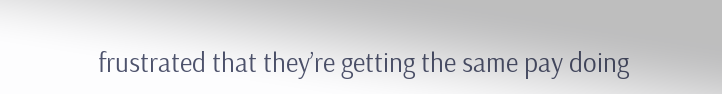frustrated that they’re getting the same pay doing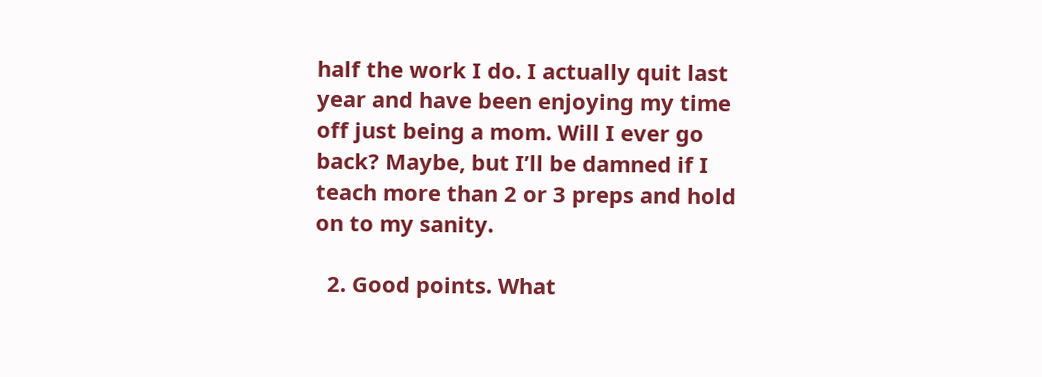half the work I do. I actually quit last year and have been enjoying my time off just being a mom. Will I ever go back? Maybe, but I’ll be damned if I teach more than 2 or 3 preps and hold on to my sanity.

  2. Good points. What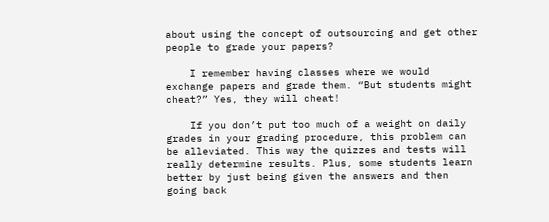about using the concept of outsourcing and get other people to grade your papers?

    I remember having classes where we would exchange papers and grade them. “But students might cheat?” Yes, they will cheat!

    If you don’t put too much of a weight on daily grades in your grading procedure, this problem can be alleviated. This way the quizzes and tests will really determine results. Plus, some students learn better by just being given the answers and then going back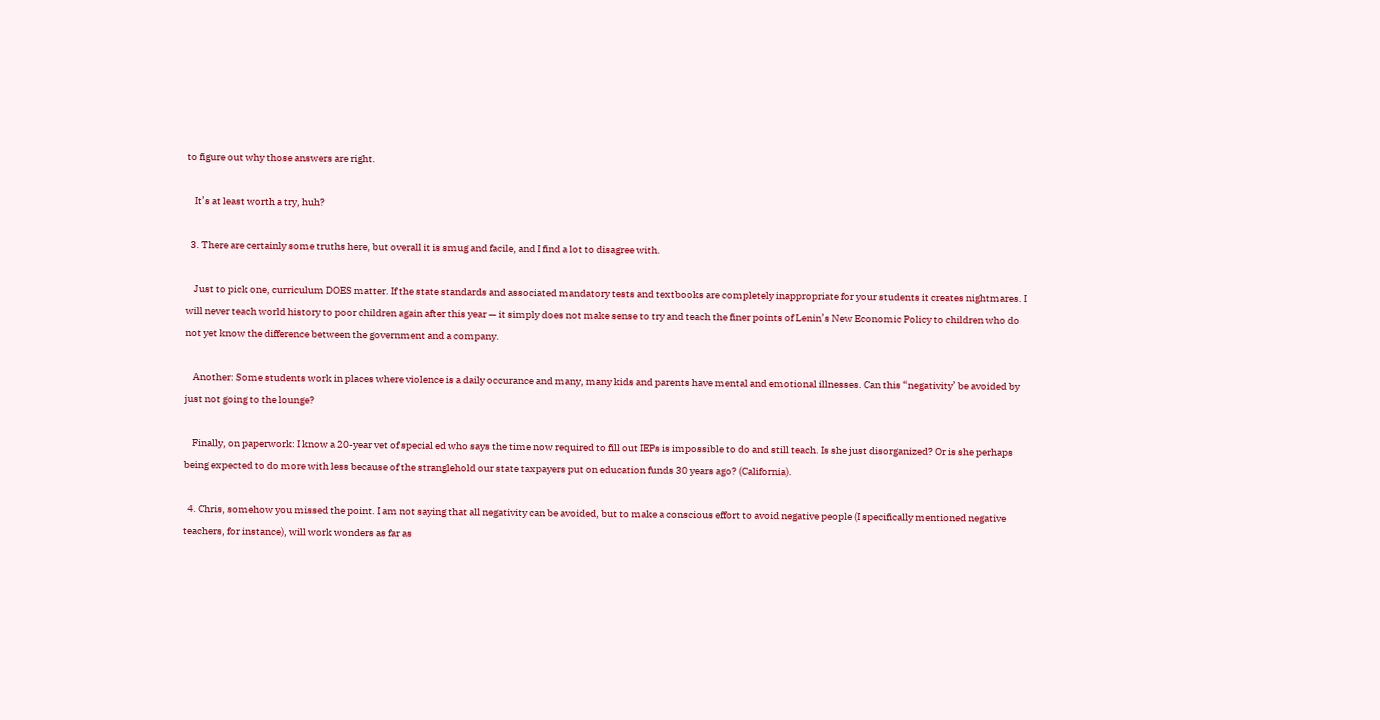to figure out why those answers are right.

    It’s at least worth a try, huh?

  3. There are certainly some truths here, but overall it is smug and facile, and I find a lot to disagree with.

    Just to pick one, curriculum DOES matter. If the state standards and associated mandatory tests and textbooks are completely inappropriate for your students it creates nightmares. I will never teach world history to poor children again after this year — it simply does not make sense to try and teach the finer points of Lenin’s New Economic Policy to children who do not yet know the difference between the government and a company.

    Another: Some students work in places where violence is a daily occurance and many, many kids and parents have mental and emotional illnesses. Can this “negativity’ be avoided by just not going to the lounge?

    Finally, on paperwork: I know a 20-year vet of special ed who says the time now required to fill out IEPs is impossible to do and still teach. Is she just disorganized? Or is she perhaps being expected to do more with less because of the stranglehold our state taxpayers put on education funds 30 years ago? (California).

  4. Chris, somehow you missed the point. I am not saying that all negativity can be avoided, but to make a conscious effort to avoid negative people (I specifically mentioned negative teachers, for instance), will work wonders as far as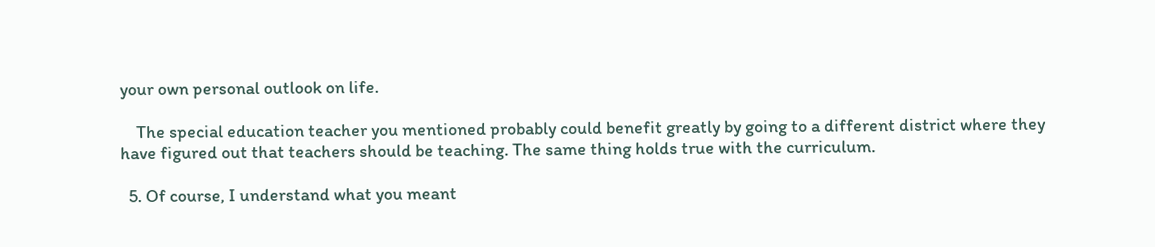your own personal outlook on life.

    The special education teacher you mentioned probably could benefit greatly by going to a different district where they have figured out that teachers should be teaching. The same thing holds true with the curriculum.

  5. Of course, I understand what you meant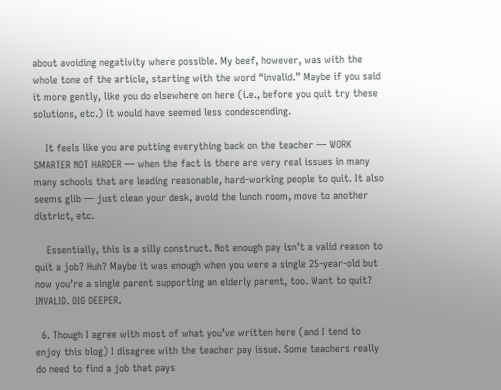about avoiding negativity where possible. My beef, however, was with the whole tone of the article, starting with the word “invalid.” Maybe if you said it more gently, like you do elsewhere on here (i.e., before you quit try these solutions, etc.) it would have seemed less condescending.

    It feels like you are putting everything back on the teacher — WORK SMARTER NOT HARDER — when the fact is there are very real issues in many many schools that are leading reasonable, hard-working people to quit. It also seems glib — just clean your desk, avoid the lunch room, move to another district, etc.

    Essentially, this is a silly construct. Not enough pay isn’t a valid reason to quit a job? Huh? Maybe it was enough when you were a single 25-year-old but now you’re a single parent supporting an elderly parent, too. Want to quit? INVALID. DIG DEEPER.

  6. Though I agree with most of what you’ve written here (and I tend to enjoy this blog) I disagree with the teacher pay issue. Some teachers really do need to find a job that pays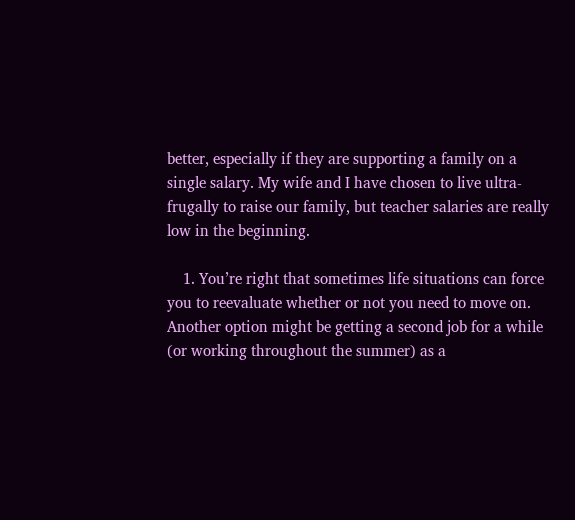better, especially if they are supporting a family on a single salary. My wife and I have chosen to live ultra-frugally to raise our family, but teacher salaries are really low in the beginning.

    1. You’re right that sometimes life situations can force you to reevaluate whether or not you need to move on. Another option might be getting a second job for a while (or working throughout the summer) as a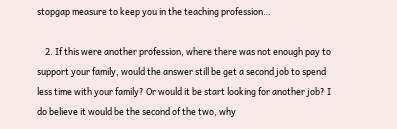stopgap measure to keep you in the teaching profession…

    2. If this were another profession, where there was not enough pay to support your family, would the answer still be get a second job to spend less time with your family? Or would it be start looking for another job? I do believe it would be the second of the two, why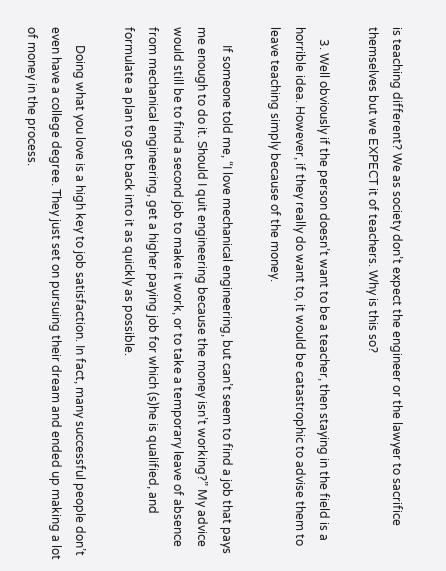is teaching different? We as society don’t expect the engineer or the lawyer to sacrifice themselves but we EXPECT it of teachers. Why is this so?

    3. Well obviously if the person doesn’t want to be a teacher, then staying in the field is a horrible idea. However, if they really do want to, it would be catastrophic to advise them to leave teaching simply because of the money.

      If someone told me, “I love mechanical engineering, but can’t seem to find a job that pays me enough to do it. Should I quit engineering because the money isn’t working?” My advice would still be to find a second job to make it work, or to take a temporary leave of absence from mechanical engineering, get a higher paying job for which (s)he is qualified, and formulate a plan to get back into it as quickly as possible.

      Doing what you love is a high key to job satisfaction. In fact, many successful people don’t even have a college degree. They just set on pursuing their dream and ended up making a lot of money in the process.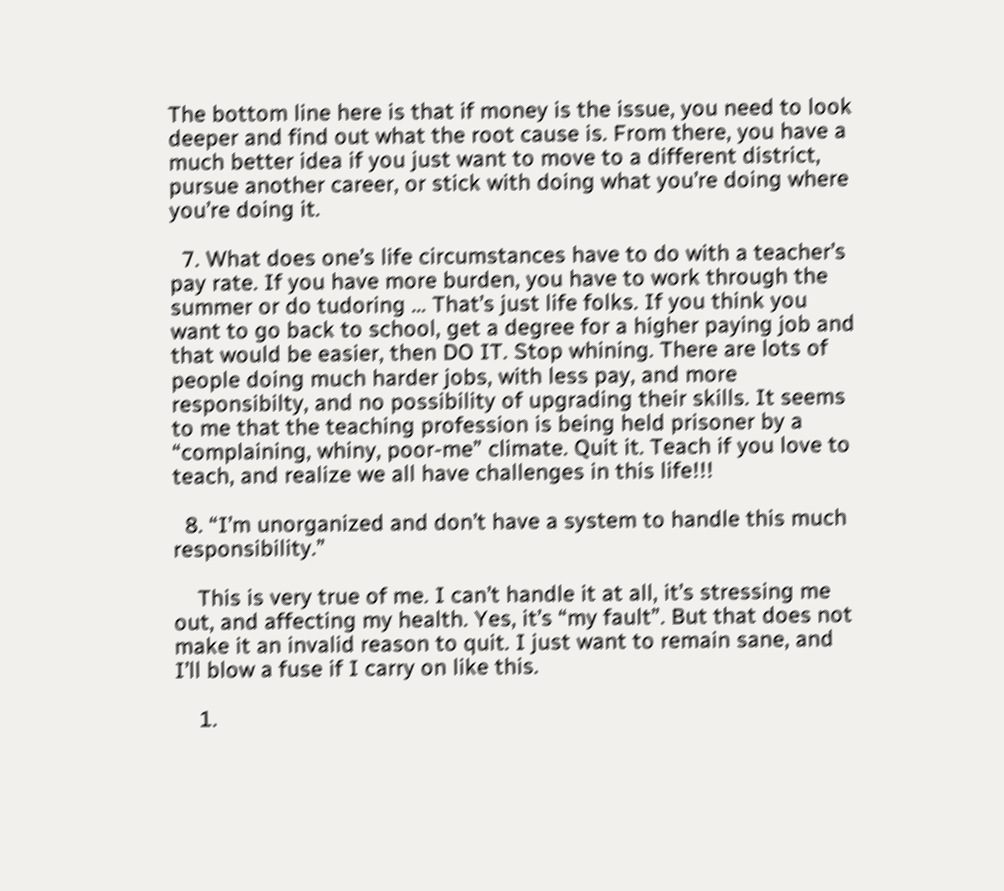The bottom line here is that if money is the issue, you need to look deeper and find out what the root cause is. From there, you have a much better idea if you just want to move to a different district, pursue another career, or stick with doing what you’re doing where you’re doing it.

  7. What does one’s life circumstances have to do with a teacher’s pay rate. If you have more burden, you have to work through the summer or do tudoring … That’s just life folks. If you think you want to go back to school, get a degree for a higher paying job and that would be easier, then DO IT. Stop whining. There are lots of people doing much harder jobs, with less pay, and more responsibilty, and no possibility of upgrading their skills. It seems to me that the teaching profession is being held prisoner by a “complaining, whiny, poor-me” climate. Quit it. Teach if you love to teach, and realize we all have challenges in this life!!!

  8. “I’m unorganized and don’t have a system to handle this much responsibility.”

    This is very true of me. I can’t handle it at all, it’s stressing me out, and affecting my health. Yes, it’s “my fault”. But that does not make it an invalid reason to quit. I just want to remain sane, and I’ll blow a fuse if I carry on like this.

    1.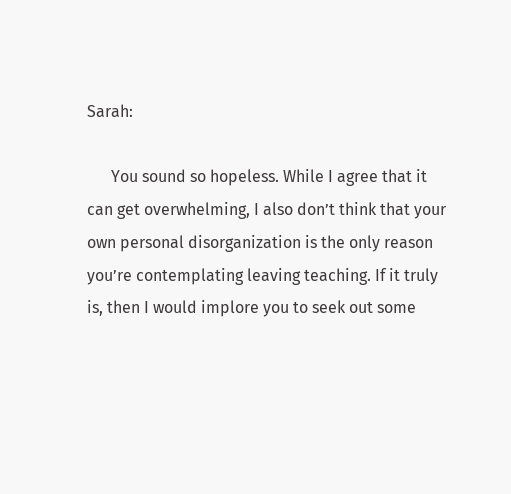Sarah:

      You sound so hopeless. While I agree that it can get overwhelming, I also don’t think that your own personal disorganization is the only reason you’re contemplating leaving teaching. If it truly is, then I would implore you to seek out some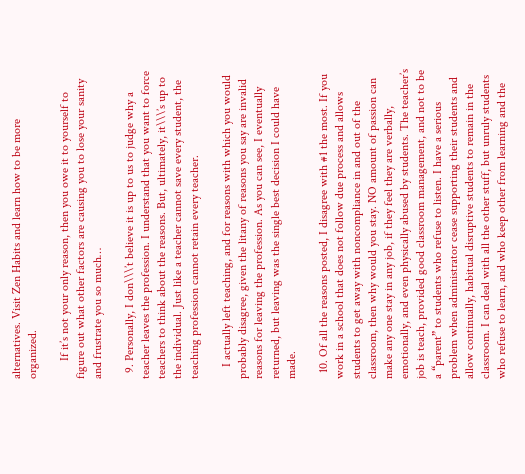alternatives. Visit Zen Habits and learn how to be more organized.

      If it’s not your only reason, then you owe it to yourself to figure out what other factors are causing you to lose your sanity and frustrate you so much…

  9. Personally, I don\\\’t believe it is up to us to judge why a teacher leaves the profession. I understand that you want to force teachers to think about the reasons. But, ultimately, it\\\’s up to the individual. Just like a teacher cannot save every student, the teaching profession cannot retain every teacher.

    I actually left teaching, and for reasons with which you would probably disagree, given the litany of reasons you say are invalid reasons for leaving the profession. As you can see, I eventually returned, but leaving was the single best decision I could have made.

  10. Of all the reasons posted, I disagree with #1 the most. If you work in a school that does not follow due process and allows students to get away with noncompliance in and out of the classroom, then why would you stay. NO amount of passion can make any one stay in any job, if they feel they are verbally, emotionally, and even physically abused by students. The teacher’s job is teach, provided good classroom management, and not to be a “parent” to students who refuse to listen. I have a serious problem when administrator cease supporting their students and allow continually, habitual disruptive students to remain in the classroom. I can deal with all the other stuff, but unruly students who refuse to learn, and who keep other from learning and the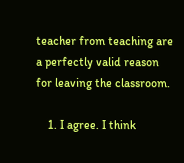teacher from teaching are a perfectly valid reason for leaving the classroom.

    1. I agree. I think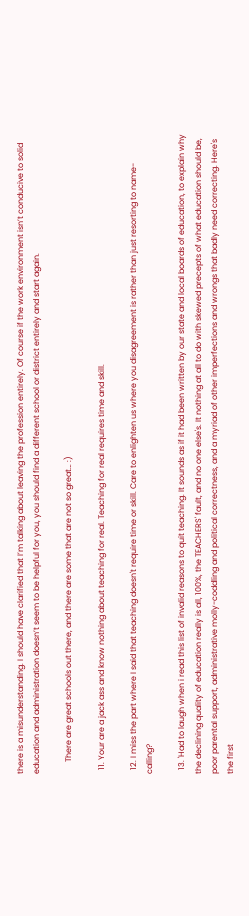there is a misunderstanding. I should have clarified that I’m talking about leaving the profession entirely. Of course if the work environment isn’t conducive to solid education and administration doesn’t seem to be helpful for you, you should find a different school or district entirely and start again.

      There are great schools out there, and there are some that are not so great… :)

  11. Your are a jack ass and know nothing about teaching for real. Teaching for real requires time and skill.

  12. I miss the part where I said that teaching doesn't require time or skill. Care to enlighten us where you disagreement is rather than just resorting to name-calling?

  13. 'Had to laugh when i read this list of invalid reasons to quit teaching. It sounds as if it had been written by our state and local boards of education, to explain why the declining quality of education really is all, 100%, the TEACHERS' fault, and no one else's. It nothing at all to do with skewed precepts of what education should be, poor parental support, administrative molly-coddling and political correctness, and a myriad of other imperfections and wrongs that badly need correcting. Here's the first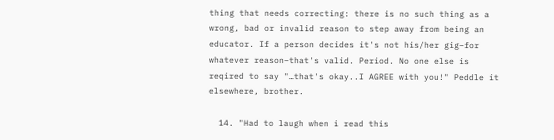thing that needs correcting: there is no such thing as a wrong, bad or invalid reason to step away from being an educator. If a person decides it's not his/her gig–for whatever reason–that's valid. Period. No one else is reqired to say "…that's okay..I AGREE with you!" Peddle it elsewhere, brother.

  14. "Had to laugh when i read this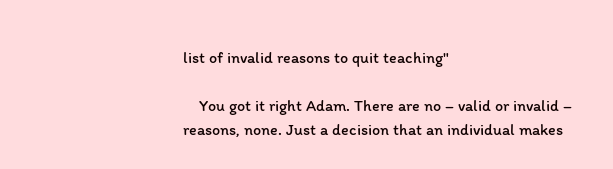list of invalid reasons to quit teaching"

    You got it right Adam. There are no – valid or invalid – reasons, none. Just a decision that an individual makes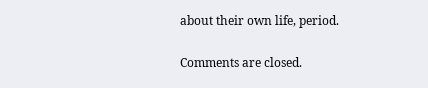about their own life, period.

Comments are closed.